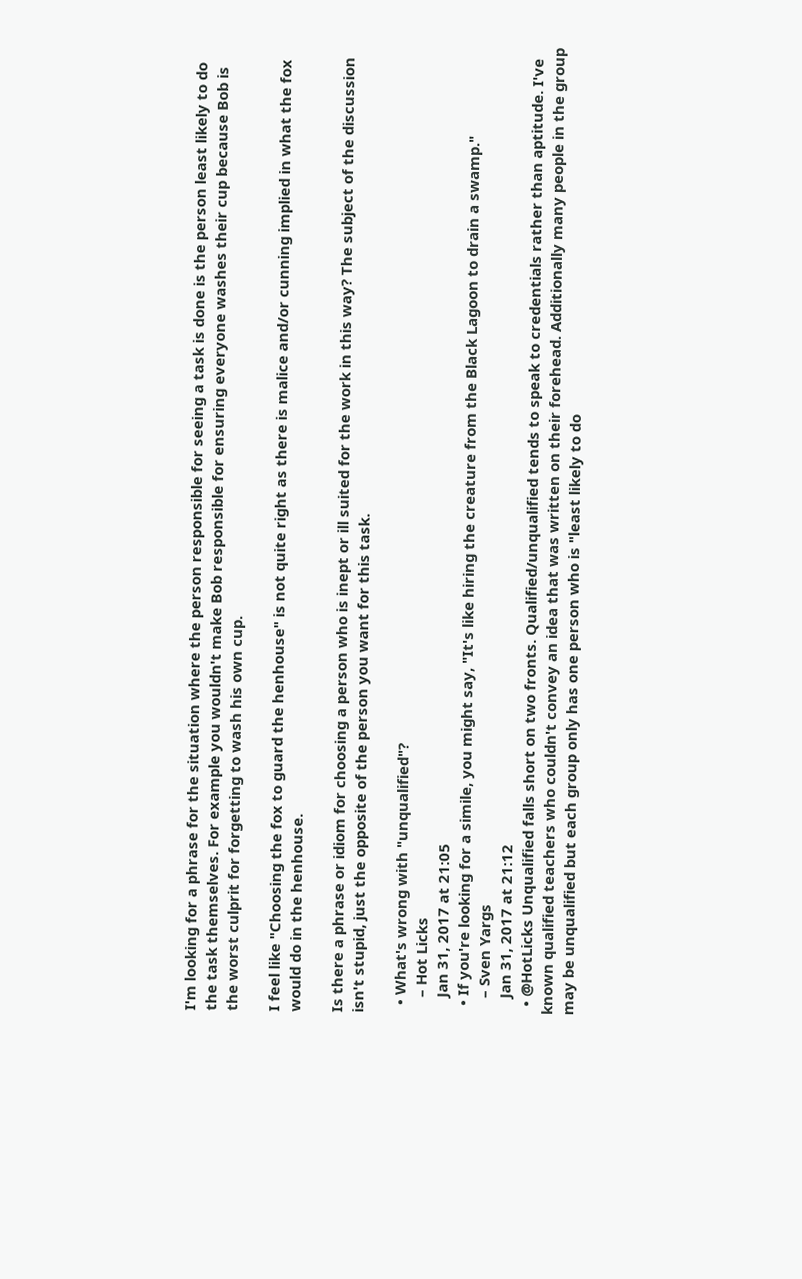I'm looking for a phrase for the situation where the person responsible for seeing a task is done is the person least likely to do the task themselves. For example you wouldn't make Bob responsible for ensuring everyone washes their cup because Bob is the worst culprit for forgetting to wash his own cup.

I feel like "Choosing the fox to guard the henhouse" is not quite right as there is malice and/or cunning implied in what the fox would do in the henhouse.

Is there a phrase or idiom for choosing a person who is inept or ill suited for the work in this way? The subject of the discussion isn't stupid, just the opposite of the person you want for this task.

  • What's wrong with "unqualified"?
    – Hot Licks
    Jan 31, 2017 at 21:05
  • If you're looking for a simile, you might say, "It's like hiring the creature from the Black Lagoon to drain a swamp."
    – Sven Yargs
    Jan 31, 2017 at 21:12
  • @HotLicks Unqualified falls short on two fronts. Qualified/unqualified tends to speak to credentials rather than aptitude. I've known qualified teachers who couldn't convey an idea that was written on their forehead. Additionally many people in the group may be unqualified but each group only has one person who is "least likely to do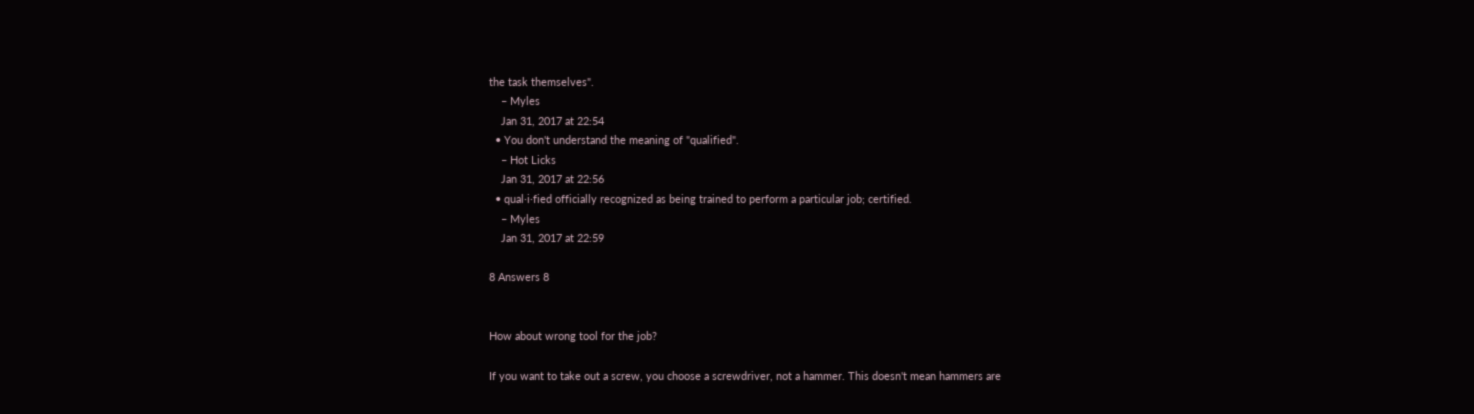the task themselves".
    – Myles
    Jan 31, 2017 at 22:54
  • You don't understand the meaning of "qualified".
    – Hot Licks
    Jan 31, 2017 at 22:56
  • qual·i·fied officially recognized as being trained to perform a particular job; certified.
    – Myles
    Jan 31, 2017 at 22:59

8 Answers 8


How about wrong tool for the job?

If you want to take out a screw, you choose a screwdriver, not a hammer. This doesn't mean hammers are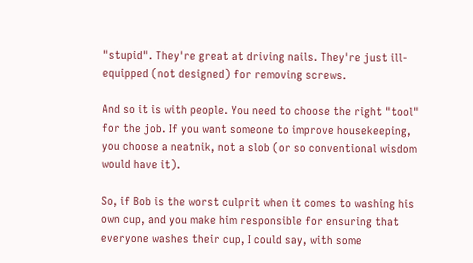"stupid". They're great at driving nails. They're just ill-equipped (not designed) for removing screws.

And so it is with people. You need to choose the right "tool" for the job. If you want someone to improve housekeeping, you choose a neatnik, not a slob (or so conventional wisdom would have it).

So, if Bob is the worst culprit when it comes to washing his own cup, and you make him responsible for ensuring that everyone washes their cup, I could say, with some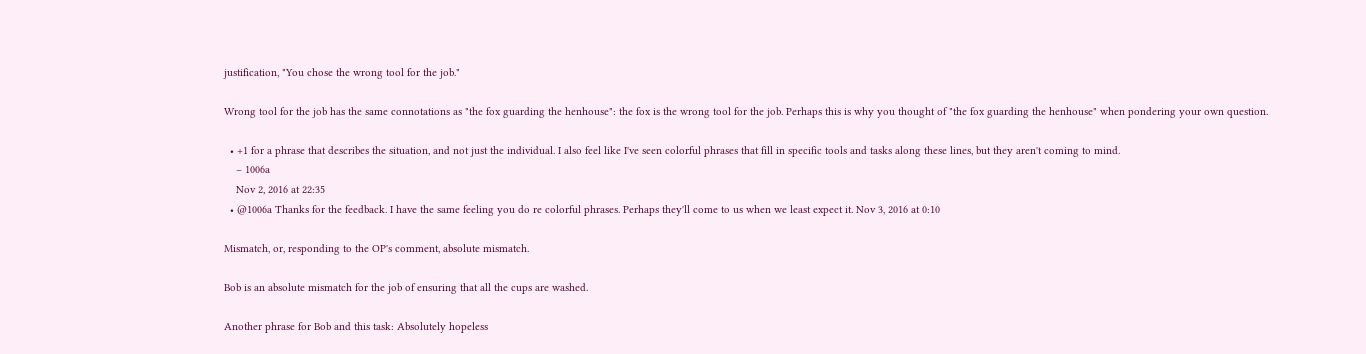justification, "You chose the wrong tool for the job."

Wrong tool for the job has the same connotations as "the fox guarding the henhouse": the fox is the wrong tool for the job. Perhaps this is why you thought of "the fox guarding the henhouse" when pondering your own question.

  • +1 for a phrase that describes the situation, and not just the individual. I also feel like I've seen colorful phrases that fill in specific tools and tasks along these lines, but they aren't coming to mind.
    – 1006a
    Nov 2, 2016 at 22:35
  • @1006a Thanks for the feedback. I have the same feeling you do re colorful phrases. Perhaps they'll come to us when we least expect it. Nov 3, 2016 at 0:10

Mismatch, or, responding to the OP's comment, absolute mismatch.

Bob is an absolute mismatch for the job of ensuring that all the cups are washed.

Another phrase for Bob and this task: Absolutely hopeless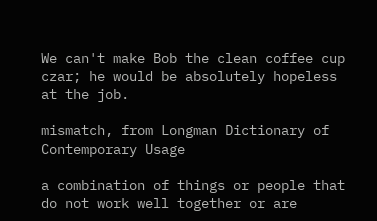We can't make Bob the clean coffee cup czar; he would be absolutely hopeless at the job.

mismatch, from Longman Dictionary of Contemporary Usage

a combination of things or people that do not work well together or are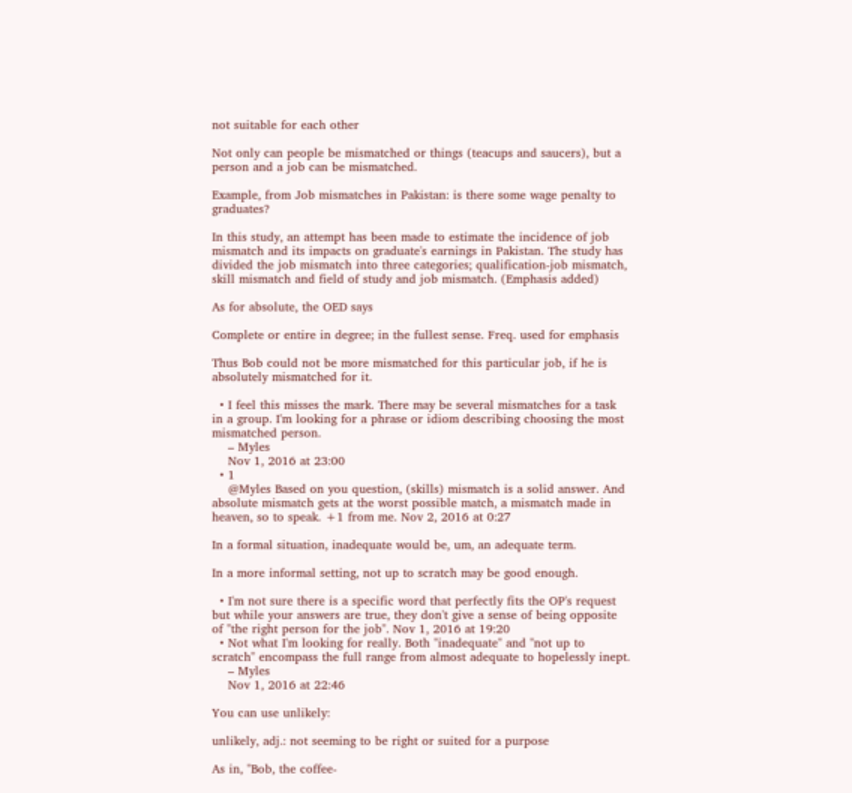not suitable for each other

Not only can people be mismatched or things (teacups and saucers), but a person and a job can be mismatched.

Example, from Job mismatches in Pakistan: is there some wage penalty to graduates?

In this study, an attempt has been made to estimate the incidence of job mismatch and its impacts on graduate's earnings in Pakistan. The study has divided the job mismatch into three categories; qualification-job mismatch, skill mismatch and field of study and job mismatch. (Emphasis added)

As for absolute, the OED says

Complete or entire in degree; in the fullest sense. Freq. used for emphasis

Thus Bob could not be more mismatched for this particular job, if he is absolutely mismatched for it.

  • I feel this misses the mark. There may be several mismatches for a task in a group. I'm looking for a phrase or idiom describing choosing the most mismatched person.
    – Myles
    Nov 1, 2016 at 23:00
  • 1
    @Myles Based on you question, (skills) mismatch is a solid answer. And absolute mismatch gets at the worst possible match, a mismatch made in heaven, so to speak. +1 from me. Nov 2, 2016 at 0:27

In a formal situation, inadequate would be, um, an adequate term.

In a more informal setting, not up to scratch may be good enough.

  • I'm not sure there is a specific word that perfectly fits the OP's request but while your answers are true, they don't give a sense of being opposite of "the right person for the job". Nov 1, 2016 at 19:20
  • Not what I'm looking for really. Both "inadequate" and "not up to scratch" encompass the full range from almost adequate to hopelessly inept.
    – Myles
    Nov 1, 2016 at 22:46

You can use unlikely:

unlikely, adj.: not seeming to be right or suited for a purpose

As in, "Bob, the coffee-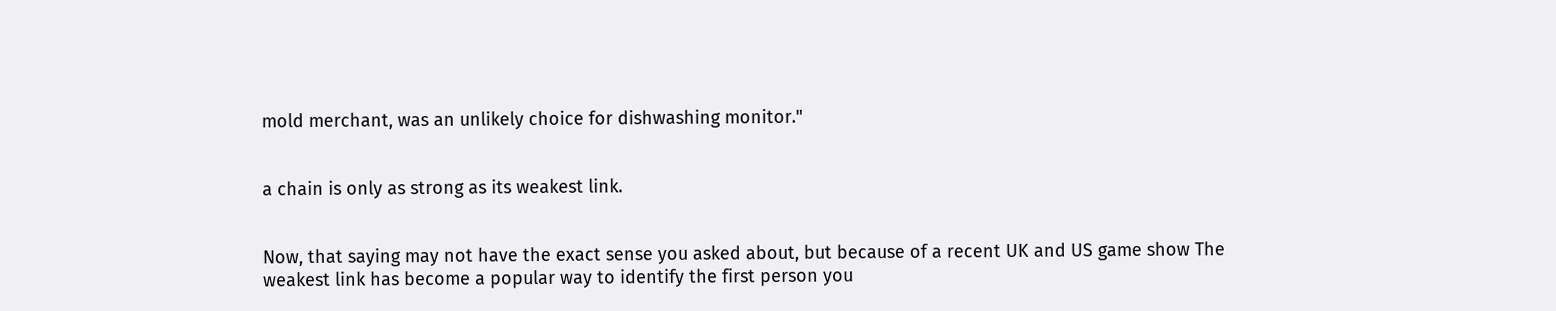mold merchant, was an unlikely choice for dishwashing monitor."


a chain is only as strong as its weakest link.


Now, that saying may not have the exact sense you asked about, but because of a recent UK and US game show The weakest link has become a popular way to identify the first person you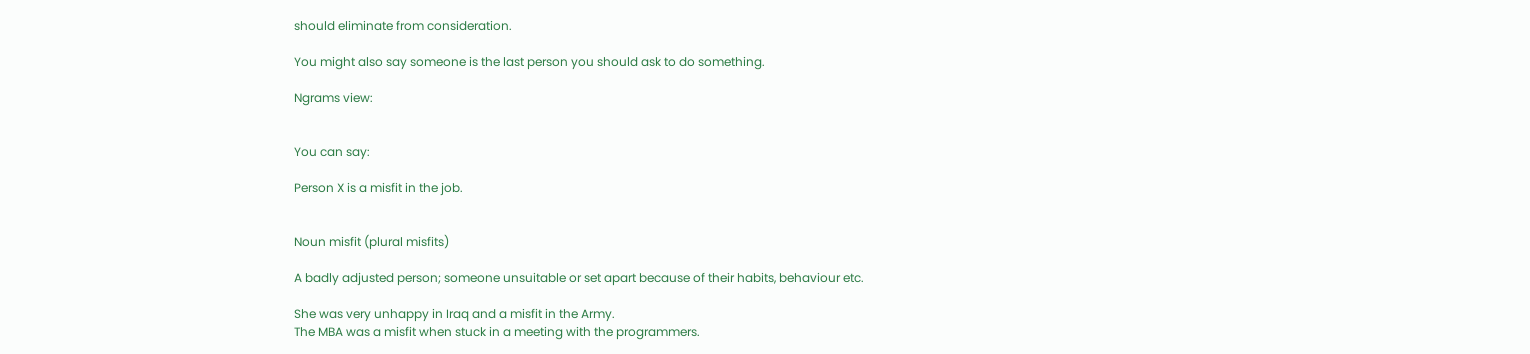should eliminate from consideration.

You might also say someone is the last person you should ask to do something.

Ngrams view:


You can say:

Person X is a misfit in the job.


Noun misfit (plural misfits)

A badly adjusted person; someone unsuitable or set apart because of their habits, behaviour etc.

She was very unhappy in Iraq and a misfit in the Army.
The MBA was a misfit when stuck in a meeting with the programmers.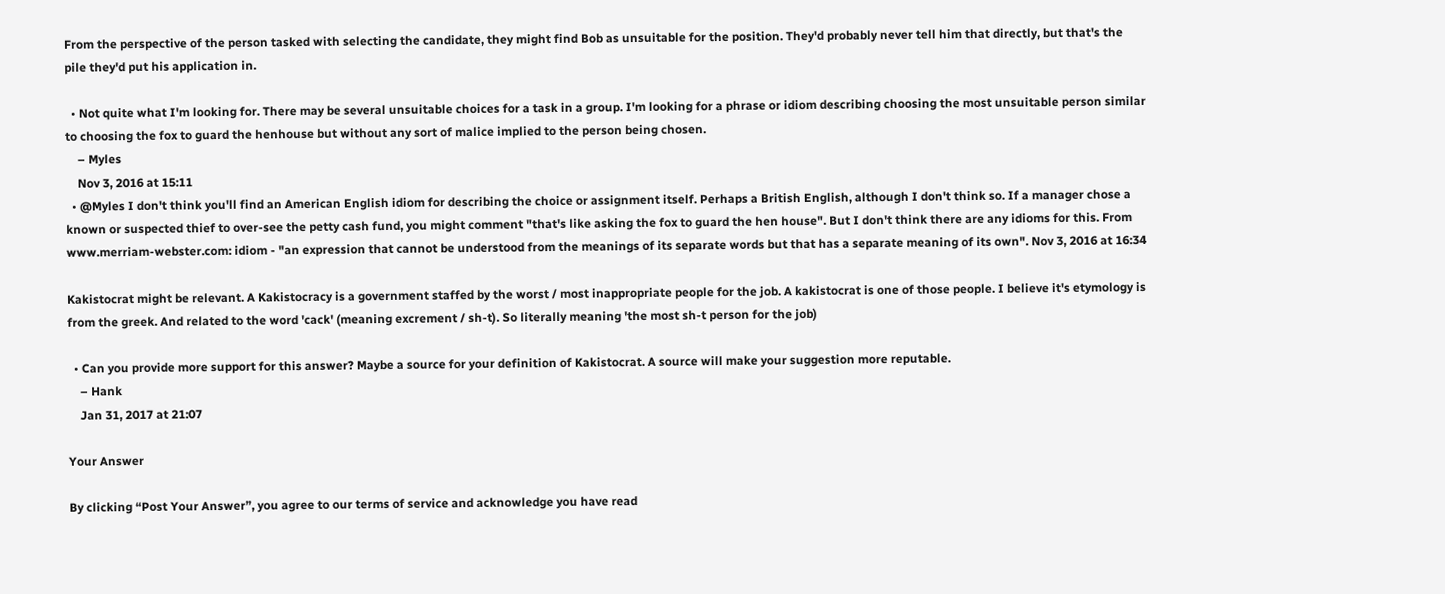From the perspective of the person tasked with selecting the candidate, they might find Bob as unsuitable for the position. They'd probably never tell him that directly, but that's the pile they'd put his application in.

  • Not quite what I'm looking for. There may be several unsuitable choices for a task in a group. I'm looking for a phrase or idiom describing choosing the most unsuitable person similar to choosing the fox to guard the henhouse but without any sort of malice implied to the person being chosen.
    – Myles
    Nov 3, 2016 at 15:11
  • @Myles I don't think you'll find an American English idiom for describing the choice or assignment itself. Perhaps a British English, although I don't think so. If a manager chose a known or suspected thief to over-see the petty cash fund, you might comment "that's like asking the fox to guard the hen house". But I don't think there are any idioms for this. From www.merriam-webster.com: idiom - "an expression that cannot be understood from the meanings of its separate words but that has a separate meaning of its own". Nov 3, 2016 at 16:34

Kakistocrat might be relevant. A Kakistocracy is a government staffed by the worst / most inappropriate people for the job. A kakistocrat is one of those people. I believe it's etymology is from the greek. And related to the word 'cack' (meaning excrement / sh-t). So literally meaning 'the most sh-t person for the job)

  • Can you provide more support for this answer? Maybe a source for your definition of Kakistocrat. A source will make your suggestion more reputable.
    – Hank
    Jan 31, 2017 at 21:07

Your Answer

By clicking “Post Your Answer”, you agree to our terms of service and acknowledge you have read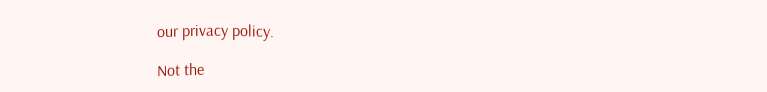our privacy policy.

Not the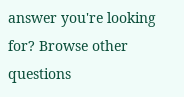answer you're looking for? Browse other questions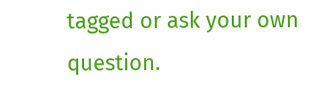tagged or ask your own question.